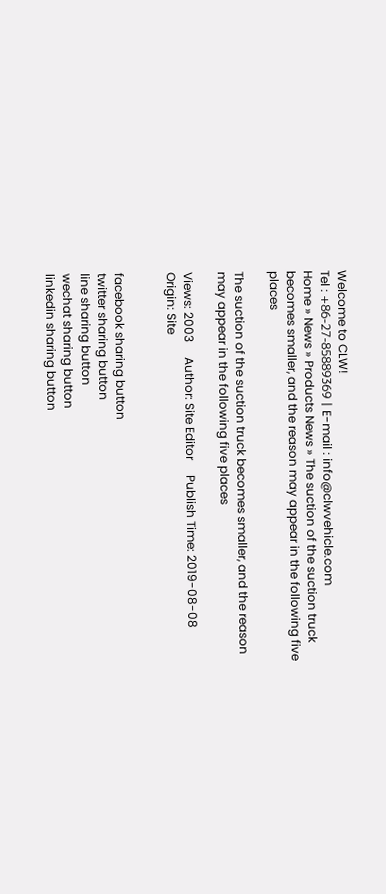Welcome to CLW!
Tel : +86-27-85889369丨E-mail : info@clwvehicle.com
Home » News » Products News » The suction of the suction truck becomes smaller, and the reason may appear in the following five places

The suction of the suction truck becomes smaller, and the reason may appear in the following five places

Views: 2003     Author: Site Editor     Publish Time: 2019-08-08      Origin: Site


facebook sharing button
twitter sharing button
line sharing button
wechat sharing button
linkedin sharing button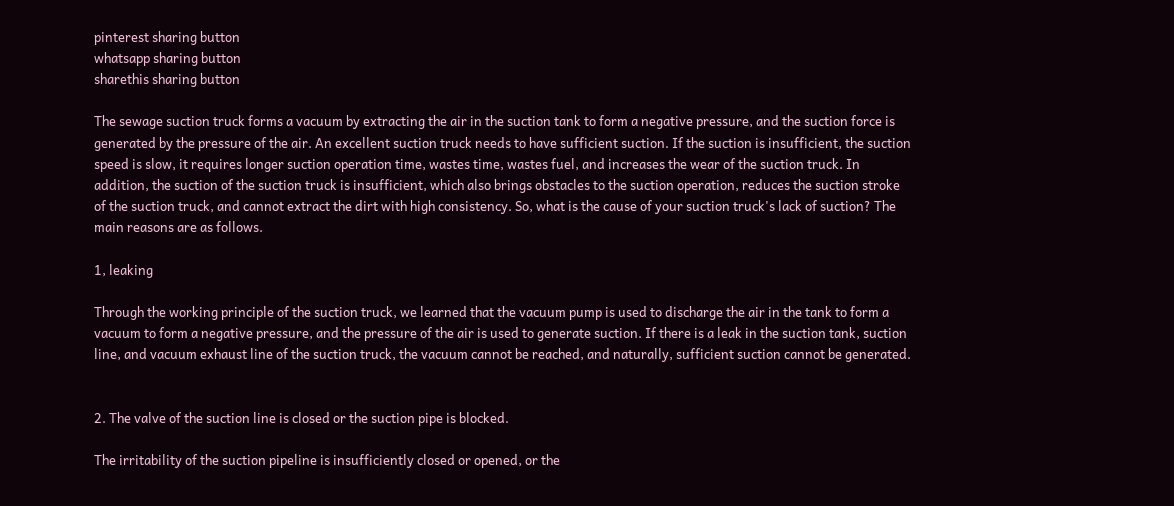pinterest sharing button
whatsapp sharing button
sharethis sharing button

The sewage suction truck forms a vacuum by extracting the air in the suction tank to form a negative pressure, and the suction force is generated by the pressure of the air. An excellent suction truck needs to have sufficient suction. If the suction is insufficient, the suction speed is slow, it requires longer suction operation time, wastes time, wastes fuel, and increases the wear of the suction truck. In addition, the suction of the suction truck is insufficient, which also brings obstacles to the suction operation, reduces the suction stroke of the suction truck, and cannot extract the dirt with high consistency. So, what is the cause of your suction truck's lack of suction? The main reasons are as follows.

1, leaking

Through the working principle of the suction truck, we learned that the vacuum pump is used to discharge the air in the tank to form a vacuum to form a negative pressure, and the pressure of the air is used to generate suction. If there is a leak in the suction tank, suction line, and vacuum exhaust line of the suction truck, the vacuum cannot be reached, and naturally, sufficient suction cannot be generated.


2. The valve of the suction line is closed or the suction pipe is blocked.

The irritability of the suction pipeline is insufficiently closed or opened, or the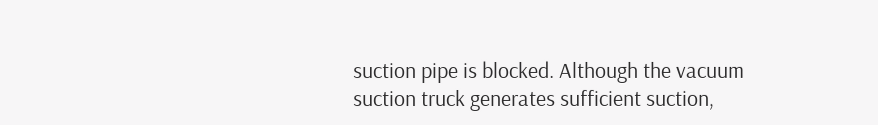suction pipe is blocked. Although the vacuum suction truck generates sufficient suction,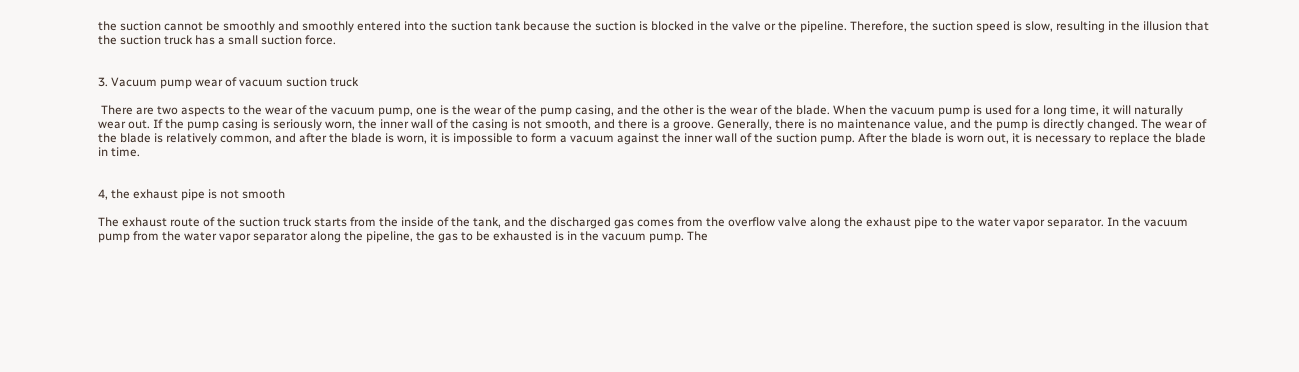the suction cannot be smoothly and smoothly entered into the suction tank because the suction is blocked in the valve or the pipeline. Therefore, the suction speed is slow, resulting in the illusion that the suction truck has a small suction force.


3. Vacuum pump wear of vacuum suction truck

 There are two aspects to the wear of the vacuum pump, one is the wear of the pump casing, and the other is the wear of the blade. When the vacuum pump is used for a long time, it will naturally wear out. If the pump casing is seriously worn, the inner wall of the casing is not smooth, and there is a groove. Generally, there is no maintenance value, and the pump is directly changed. The wear of the blade is relatively common, and after the blade is worn, it is impossible to form a vacuum against the inner wall of the suction pump. After the blade is worn out, it is necessary to replace the blade in time.


4, the exhaust pipe is not smooth

The exhaust route of the suction truck starts from the inside of the tank, and the discharged gas comes from the overflow valve along the exhaust pipe to the water vapor separator. In the vacuum pump from the water vapor separator along the pipeline, the gas to be exhausted is in the vacuum pump. The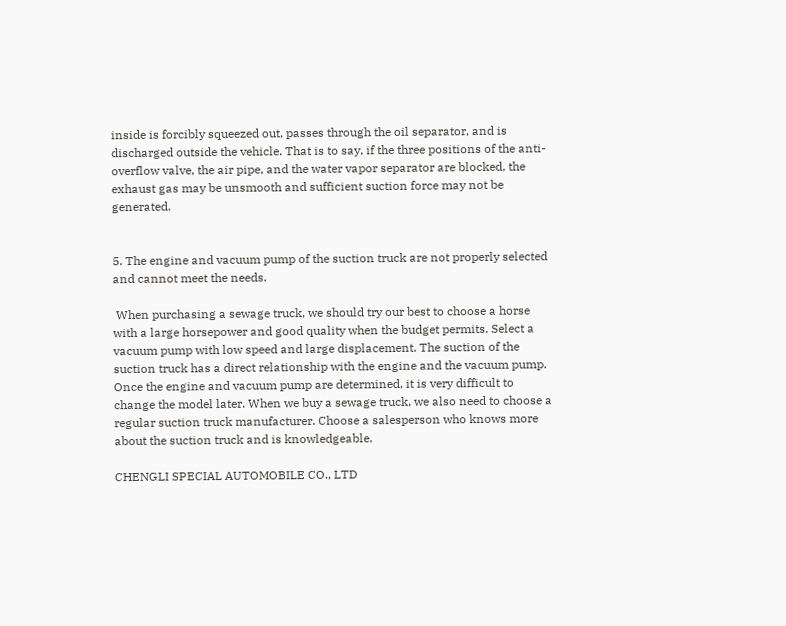inside is forcibly squeezed out, passes through the oil separator, and is discharged outside the vehicle. That is to say, if the three positions of the anti-overflow valve, the air pipe, and the water vapor separator are blocked, the exhaust gas may be unsmooth and sufficient suction force may not be generated.


5. The engine and vacuum pump of the suction truck are not properly selected and cannot meet the needs.

 When purchasing a sewage truck, we should try our best to choose a horse with a large horsepower and good quality when the budget permits. Select a vacuum pump with low speed and large displacement. The suction of the suction truck has a direct relationship with the engine and the vacuum pump. Once the engine and vacuum pump are determined, it is very difficult to change the model later. When we buy a sewage truck, we also need to choose a regular suction truck manufacturer. Choose a salesperson who knows more about the suction truck and is knowledgeable.

CHENGLI SPECIAL AUTOMOBILE CO., LTD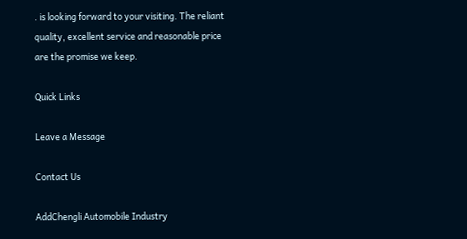. is looking forward to your visiting. The reliant quality, excellent service and reasonable price are the promise we keep.

Quick Links

Leave a Message

Contact Us

AddChengli Automobile Industry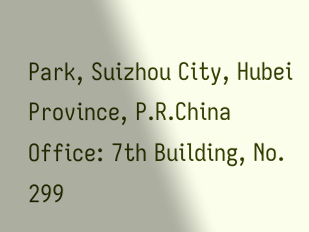Park, Suizhou City, Hubei Province, P.R.China
Office: 7th Building, No. 299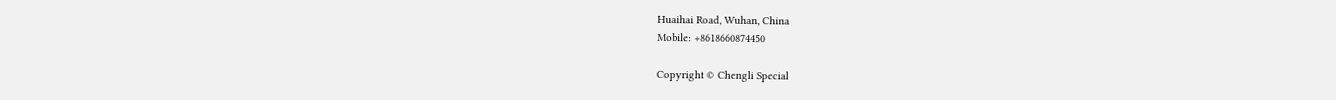Huaihai Road, Wuhan, China
Mobile: +8618660874450

Copyright © Chengli Special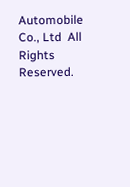Automobile Co., Ltd  All Rights Reserved.